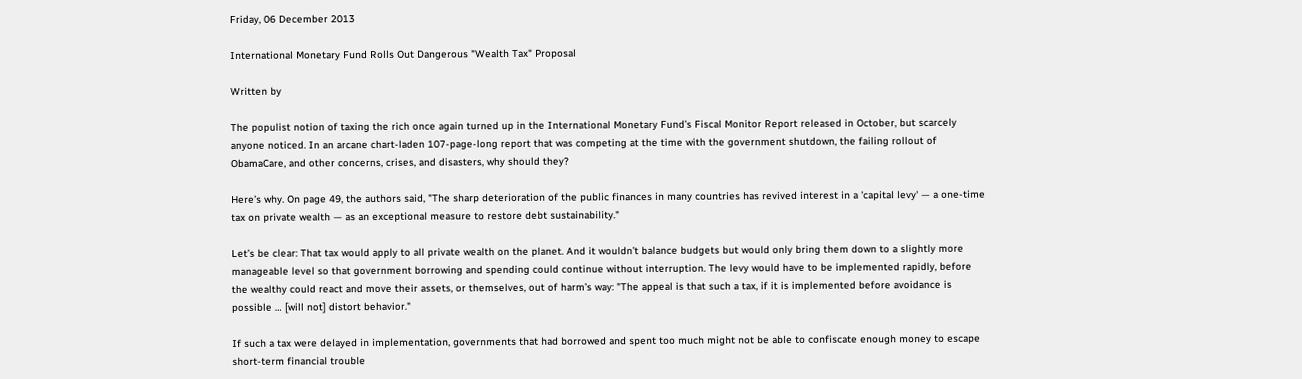Friday, 06 December 2013

International Monetary Fund Rolls Out Dangerous "Wealth Tax" Proposal

Written by

The populist notion of taxing the rich once again turned up in the International Monetary Fund’s Fiscal Monitor Report released in October, but scarcely anyone noticed. In an arcane chart-laden 107-page-long report that was competing at the time with the government shutdown, the failing rollout of ObamaCare, and other concerns, crises, and disasters, why should they?

Here’s why. On page 49, the authors said, "The sharp deterioration of the public finances in many countries has revived interest in a 'capital levy' — a one-time tax on private wealth — as an exceptional measure to restore debt sustainability."

Let’s be clear: That tax would apply to all private wealth on the planet. And it wouldn’t balance budgets but would only bring them down to a slightly more manageable level so that government borrowing and spending could continue without interruption. The levy would have to be implemented rapidly, before the wealthy could react and move their assets, or themselves, out of harm’s way: "The appeal is that such a tax, if it is implemented before avoidance is possible … [will not] distort behavior."

If such a tax were delayed in implementation, governments that had borrowed and spent too much might not be able to confiscate enough money to escape short-term financial trouble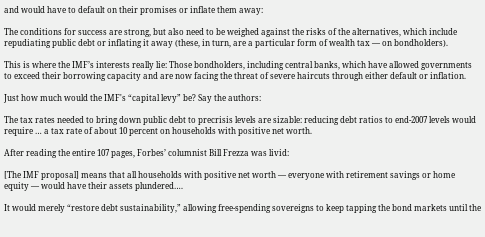and would have to default on their promises or inflate them away:

The conditions for success are strong, but also need to be weighed against the risks of the alternatives, which include repudiating public debt or inflating it away (these, in turn, are a particular form of wealth tax — on bondholders).

This is where the IMF’s interests really lie: Those bondholders, including central banks, which have allowed governments to exceed their borrowing capacity and are now facing the threat of severe haircuts through either default or inflation.

Just how much would the IMF's “capital levy” be? Say the authors:

The tax rates needed to bring down public debt to precrisis levels are sizable: reducing debt ratios to end-2007 levels would require … a tax rate of about 10 percent on households with positive net worth.

After reading the entire 107 pages, Forbes’ columnist Bill Frezza was livid:

[The IMF proposal] means that all households with positive net worth — everyone with retirement savings or home equity — would have their assets plundered….

It would merely “restore debt sustainability,” allowing free-spending sovereigns to keep tapping the bond markets until the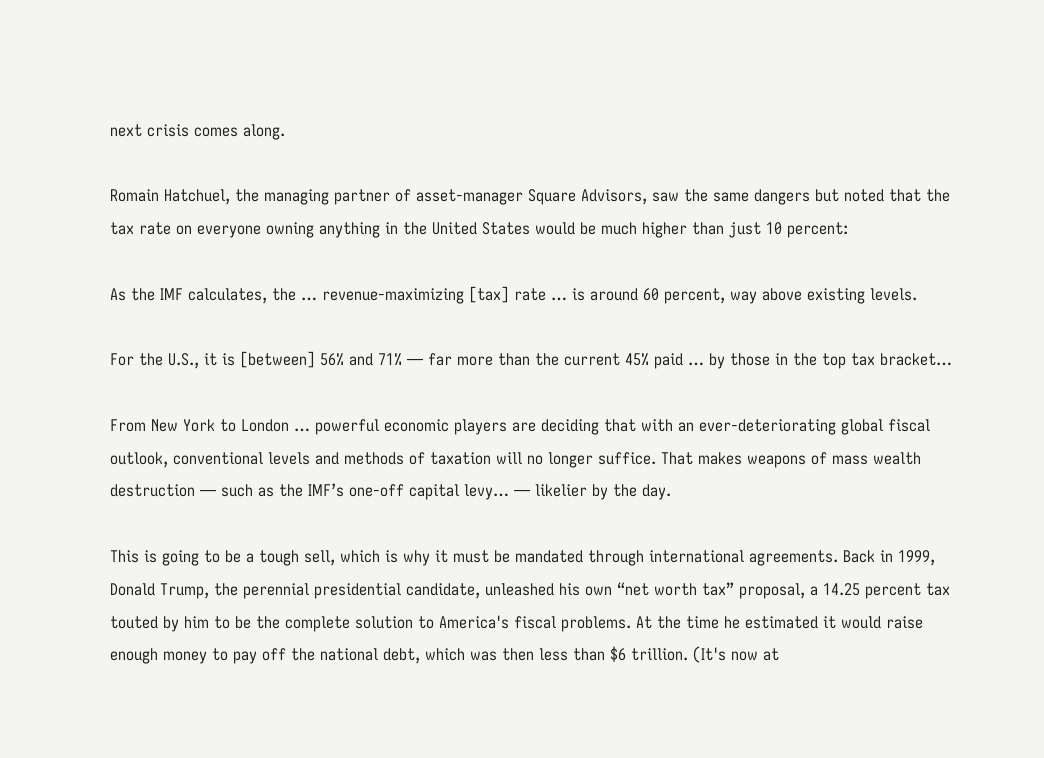next crisis comes along.

Romain Hatchuel, the managing partner of asset-manager Square Advisors, saw the same dangers but noted that the tax rate on everyone owning anything in the United States would be much higher than just 10 percent:

As the IMF calculates, the … revenue-maximizing [tax] rate … is around 60 percent, way above existing levels.

For the U.S., it is [between] 56% and 71% — far more than the current 45% paid … by those in the top tax bracket…

From New York to London … powerful economic players are deciding that with an ever-deteriorating global fiscal outlook, conventional levels and methods of taxation will no longer suffice. That makes weapons of mass wealth destruction — such as the IMF’s one-off capital levy… — likelier by the day.

This is going to be a tough sell, which is why it must be mandated through international agreements. Back in 1999, Donald Trump, the perennial presidential candidate, unleashed his own “net worth tax” proposal, a 14.25 percent tax touted by him to be the complete solution to America's fiscal problems. At the time he estimated it would raise enough money to pay off the national debt, which was then less than $6 trillion. (It's now at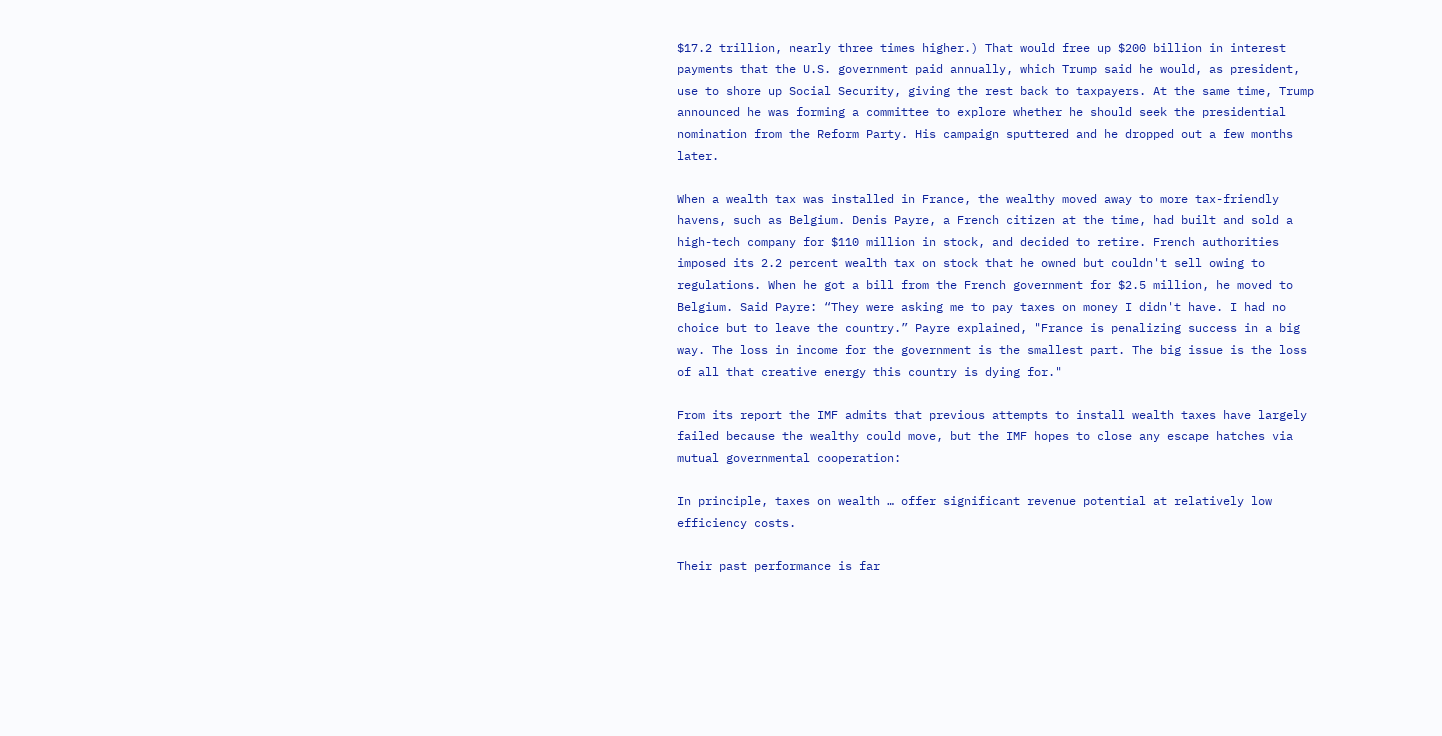$17.2 trillion, nearly three times higher.) That would free up $200 billion in interest payments that the U.S. government paid annually, which Trump said he would, as president, use to shore up Social Security, giving the rest back to taxpayers. At the same time, Trump announced he was forming a committee to explore whether he should seek the presidential nomination from the Reform Party. His campaign sputtered and he dropped out a few months later.

When a wealth tax was installed in France, the wealthy moved away to more tax-friendly havens, such as Belgium. Denis Payre, a French citizen at the time, had built and sold a high-tech company for $110 million in stock, and decided to retire. French authorities imposed its 2.2 percent wealth tax on stock that he owned but couldn't sell owing to regulations. When he got a bill from the French government for $2.5 million, he moved to Belgium. Said Payre: “They were asking me to pay taxes on money I didn't have. I had no choice but to leave the country.” Payre explained, "France is penalizing success in a big way. The loss in income for the government is the smallest part. The big issue is the loss of all that creative energy this country is dying for."

From its report the IMF admits that previous attempts to install wealth taxes have largely failed because the wealthy could move, but the IMF hopes to close any escape hatches via mutual governmental cooperation:

In principle, taxes on wealth … offer significant revenue potential at relatively low efficiency costs.

Their past performance is far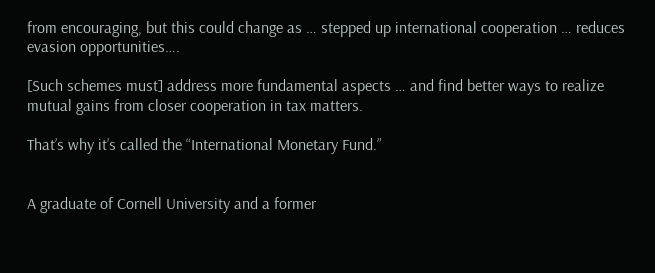from encouraging, but this could change as … stepped up international cooperation … reduces evasion opportunities….

[Such schemes must] address more fundamental aspects … and find better ways to realize mutual gains from closer cooperation in tax matters.

That’s why it’s called the “International Monetary Fund.”


A graduate of Cornell University and a former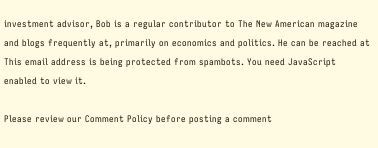investment advisor, Bob is a regular contributor to The New American magazine and blogs frequently at, primarily on economics and politics. He can be reached at This email address is being protected from spambots. You need JavaScript enabled to view it.

Please review our Comment Policy before posting a comment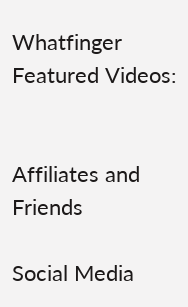Whatfinger Featured Videos:


Affiliates and Friends

Social Media